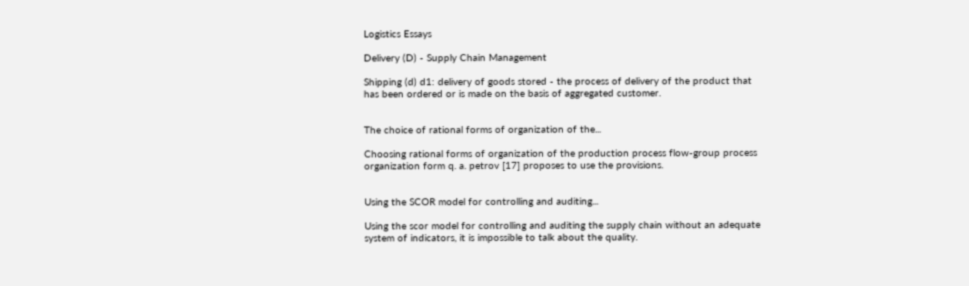Logistics Essays

Delivery (D) - Supply Chain Management

Shipping (d) d1: delivery of goods stored - the process of delivery of the product that has been ordered or is made on the basis of aggregated customer.


The choice of rational forms of organization of the...

Choosing rational forms of organization of the production process flow-group process organization form q. a. petrov [17] proposes to use the provisions.


Using the SCOR model for controlling and auditing...

Using the scor model for controlling and auditing the supply chain without an adequate system of indicators, it is impossible to talk about the quality.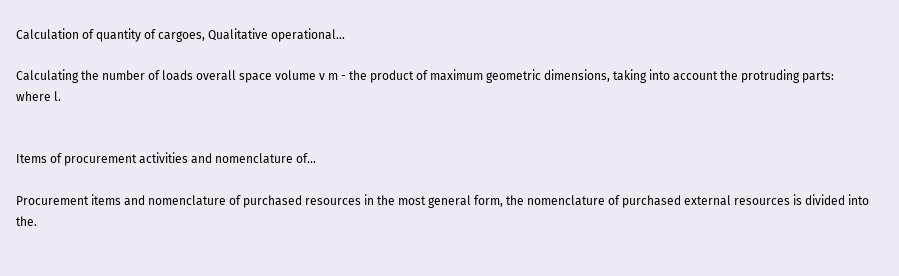Calculation of quantity of cargoes, Qualitative operational...

Calculating the number of loads overall space volume v m - the product of maximum geometric dimensions, taking into account the protruding parts: where l.


Items of procurement activities and nomenclature of...

Procurement items and nomenclature of purchased resources in the most general form, the nomenclature of purchased external resources is divided into the.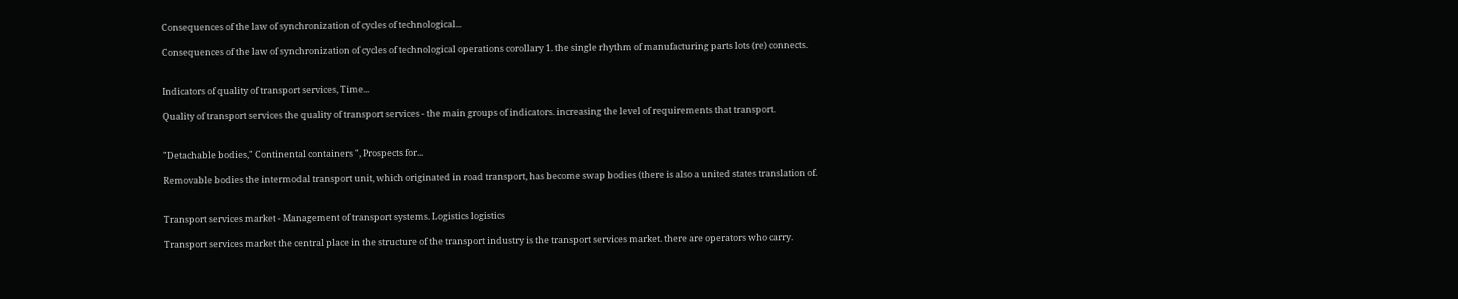Consequences of the law of synchronization of cycles of technological...

Consequences of the law of synchronization of cycles of technological operations corollary 1. the single rhythm of manufacturing parts lots (re) connects.


Indicators of quality of transport services, Time...

Quality of transport services the quality of transport services - the main groups of indicators. increasing the level of requirements that transport.


"Detachable bodies," Continental containers ", Prospects for...

Removable bodies the intermodal transport unit, which originated in road transport, has become swap bodies (there is also a united states translation of.


Transport services market - Management of transport systems. Logistics logistics

Transport services market the central place in the structure of the transport industry is the transport services market. there are operators who carry.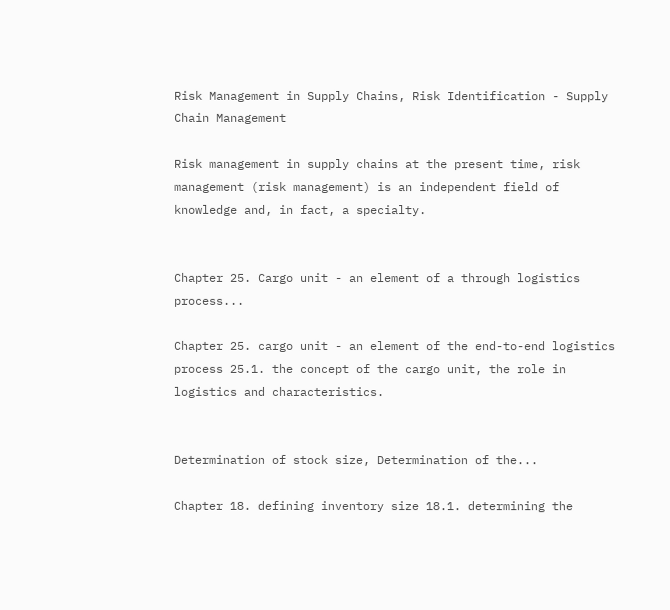Risk Management in Supply Chains, Risk Identification - Supply Chain Management

Risk management in supply chains at the present time, risk management (risk management) is an independent field of knowledge and, in fact, a specialty.


Chapter 25. Cargo unit - an element of a through logistics process...

Chapter 25. cargo unit - an element of the end-to-end logistics process 25.1. the concept of the cargo unit, the role in logistics and characteristics.


Determination of stock size, Determination of the...

Chapter 18. defining inventory size 18.1. determining the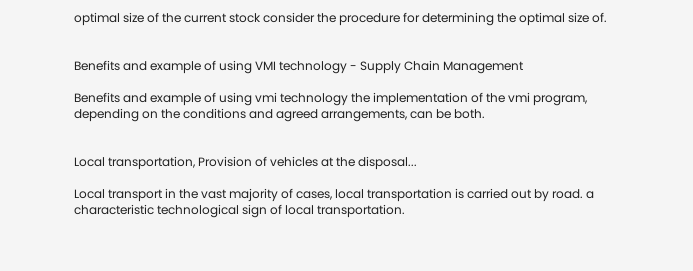optimal size of the current stock consider the procedure for determining the optimal size of.


Benefits and example of using VMI technology - Supply Chain Management

Benefits and example of using vmi technology the implementation of the vmi program, depending on the conditions and agreed arrangements, can be both.


Local transportation, Provision of vehicles at the disposal...

Local transport in the vast majority of cases, local transportation is carried out by road. a characteristic technological sign of local transportation.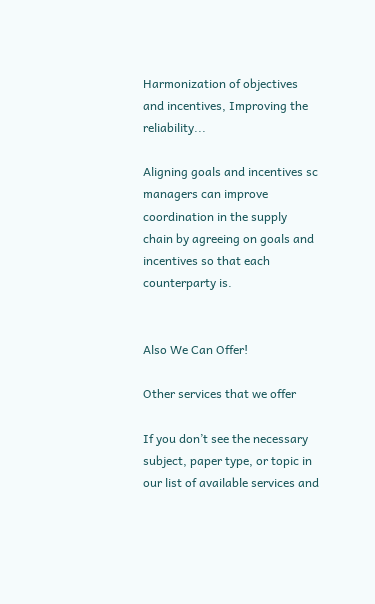Harmonization of objectives and incentives, Improving the reliability...

Aligning goals and incentives sc managers can improve coordination in the supply chain by agreeing on goals and incentives so that each counterparty is.


Also We Can Offer!

Other services that we offer

If you don’t see the necessary subject, paper type, or topic in our list of available services and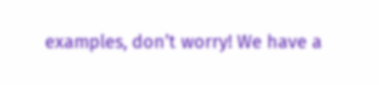examples, don’t worry! We have a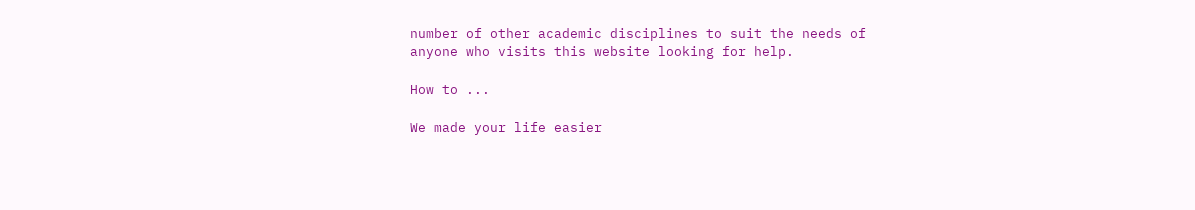number of other academic disciplines to suit the needs of anyone who visits this website looking for help.

How to ...

We made your life easier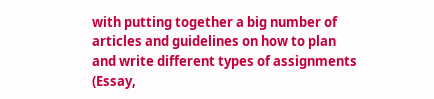with putting together a big number of articles and guidelines on how to plan and write different types of assignments (Essay,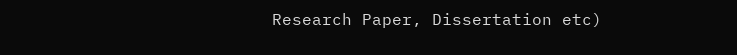Research Paper, Dissertation etc)